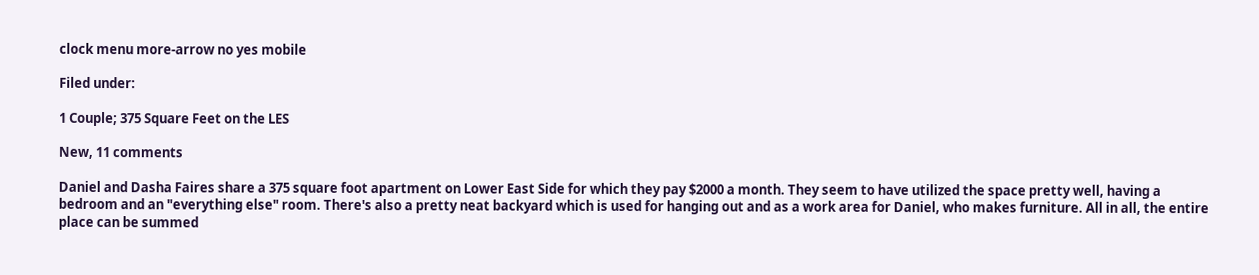clock menu more-arrow no yes mobile

Filed under:

1 Couple; 375 Square Feet on the LES

New, 11 comments

Daniel and Dasha Faires share a 375 square foot apartment on Lower East Side for which they pay $2000 a month. They seem to have utilized the space pretty well, having a bedroom and an "everything else" room. There's also a pretty neat backyard which is used for hanging out and as a work area for Daniel, who makes furniture. All in all, the entire place can be summed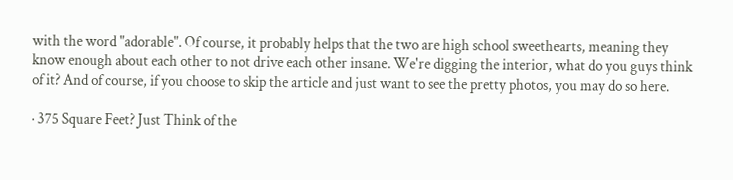with the word "adorable". Of course, it probably helps that the two are high school sweethearts, meaning they know enough about each other to not drive each other insane. We're digging the interior, what do you guys think of it? And of course, if you choose to skip the article and just want to see the pretty photos, you may do so here.

· 375 Square Feet? Just Think of the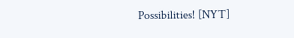Possibilities! [NYT]